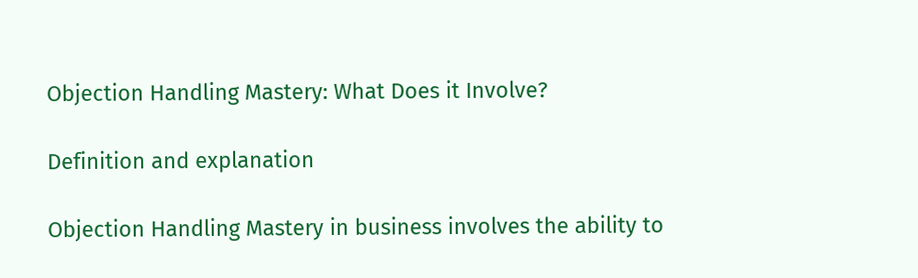Objection Handling Mastery: What Does it Involve?

Definition and explanation

Objection Handling Mastery in business involves the ability to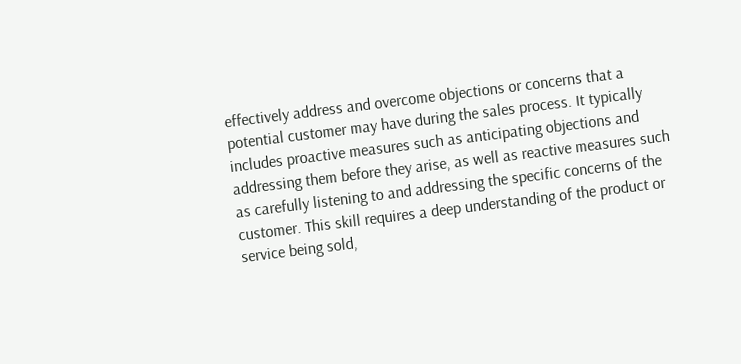effectively address and overcome objections or concerns that a potential customer may have during the sales process. It typically includes proactive measures such as anticipating objections and addressing them before they arise, as well as reactive measures such as carefully listening to and addressing the specific concerns of the customer. This skill requires a deep understanding of the product or service being sold,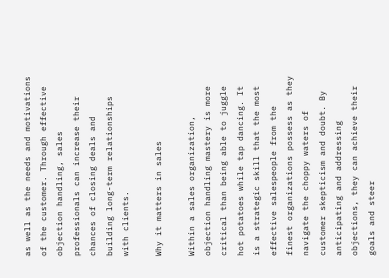as well as the needs and motivations of the customer. Through effective objection handling, sales professionals can increase their chances of closing deals and building long-term relationships with clients.

Why it matters in sales

Within a sales organization, objection handling mastery is more critical than being able to juggle hot potatoes while tap dancing. It is a strategic skill that the most effective salespeople from the finest organizations possess as they navigate the choppy waters of customer skepticism and doubt. By anticipating and addressing objections, they can achieve their goals and steer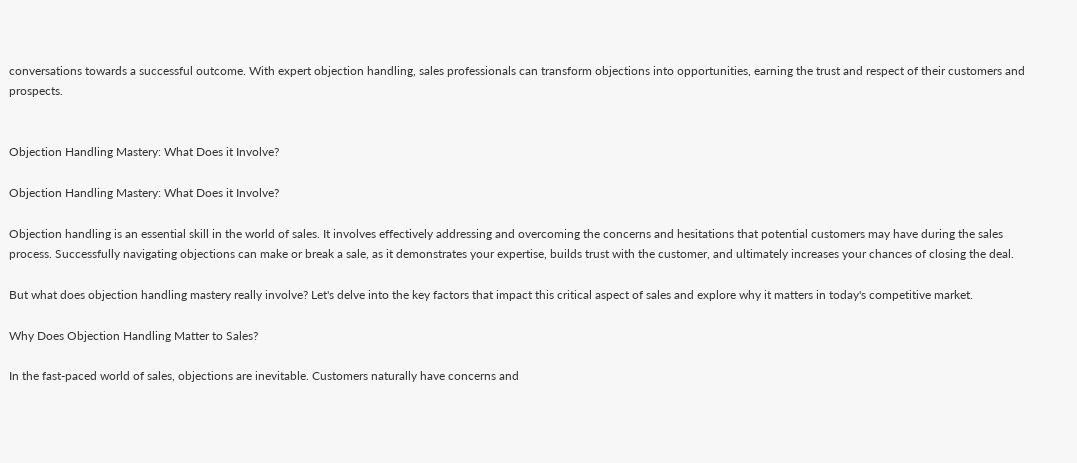conversations towards a successful outcome. With expert objection handling, sales professionals can transform objections into opportunities, earning the trust and respect of their customers and prospects.


Objection Handling Mastery: What Does it Involve?

Objection Handling Mastery: What Does it Involve?

Objection handling is an essential skill in the world of sales. It involves effectively addressing and overcoming the concerns and hesitations that potential customers may have during the sales process. Successfully navigating objections can make or break a sale, as it demonstrates your expertise, builds trust with the customer, and ultimately increases your chances of closing the deal.

But what does objection handling mastery really involve? Let's delve into the key factors that impact this critical aspect of sales and explore why it matters in today's competitive market.

Why Does Objection Handling Matter to Sales?

In the fast-paced world of sales, objections are inevitable. Customers naturally have concerns and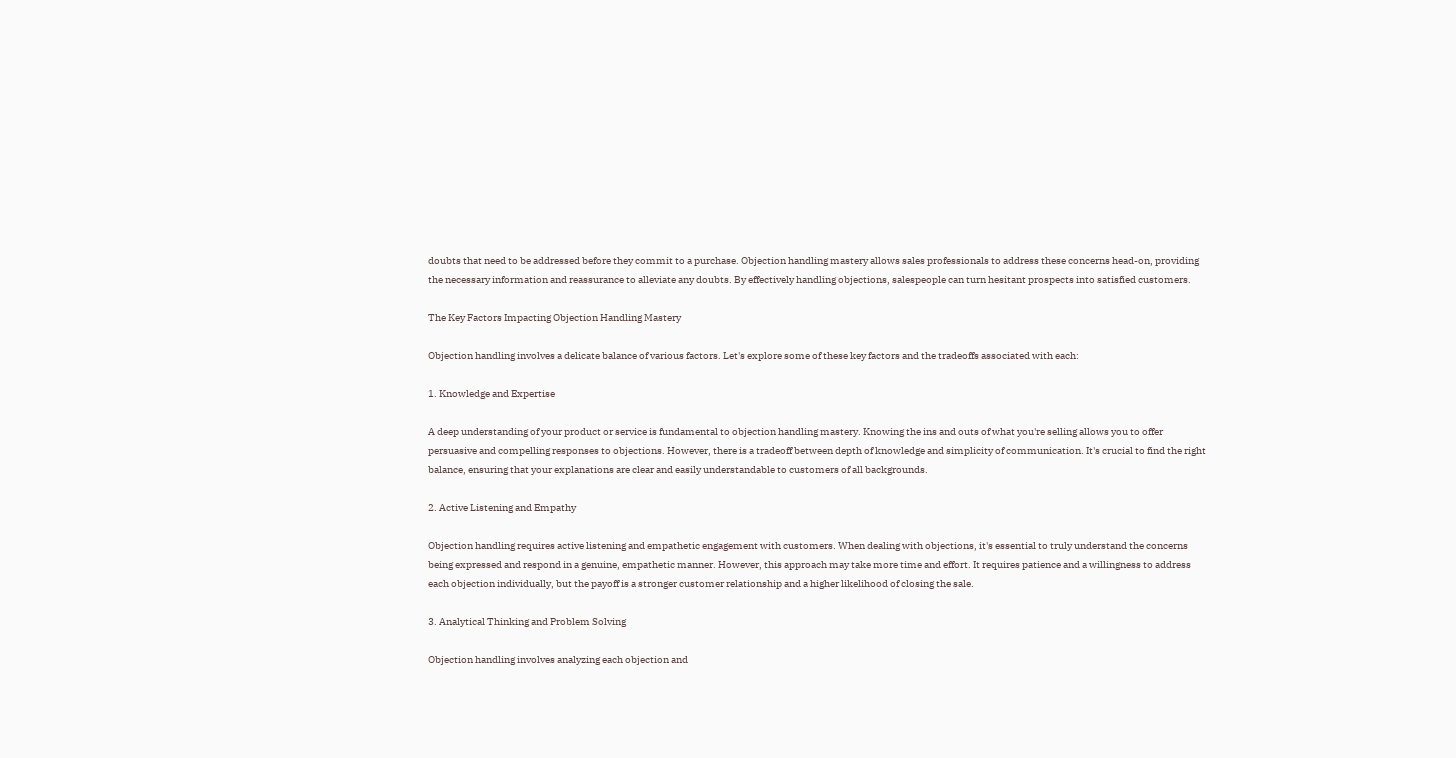doubts that need to be addressed before they commit to a purchase. Objection handling mastery allows sales professionals to address these concerns head-on, providing the necessary information and reassurance to alleviate any doubts. By effectively handling objections, salespeople can turn hesitant prospects into satisfied customers.

The Key Factors Impacting Objection Handling Mastery

Objection handling involves a delicate balance of various factors. Let's explore some of these key factors and the tradeoffs associated with each:

1. Knowledge and Expertise

A deep understanding of your product or service is fundamental to objection handling mastery. Knowing the ins and outs of what you're selling allows you to offer persuasive and compelling responses to objections. However, there is a tradeoff between depth of knowledge and simplicity of communication. It's crucial to find the right balance, ensuring that your explanations are clear and easily understandable to customers of all backgrounds.

2. Active Listening and Empathy

Objection handling requires active listening and empathetic engagement with customers. When dealing with objections, it's essential to truly understand the concerns being expressed and respond in a genuine, empathetic manner. However, this approach may take more time and effort. It requires patience and a willingness to address each objection individually, but the payoff is a stronger customer relationship and a higher likelihood of closing the sale.

3. Analytical Thinking and Problem Solving

Objection handling involves analyzing each objection and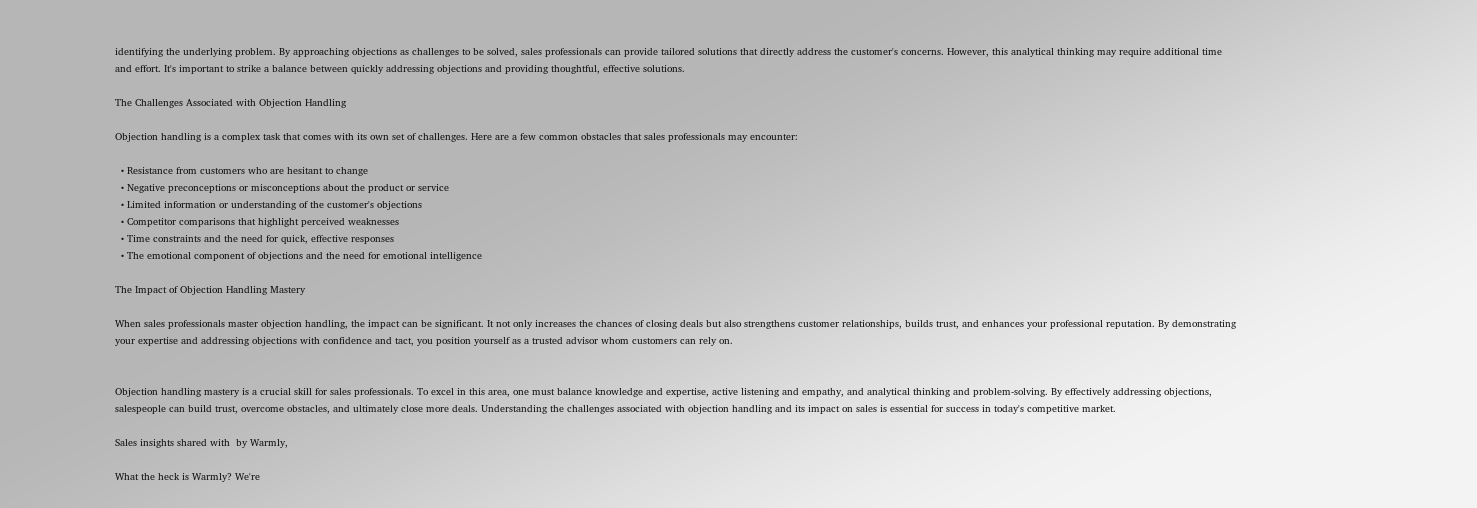identifying the underlying problem. By approaching objections as challenges to be solved, sales professionals can provide tailored solutions that directly address the customer's concerns. However, this analytical thinking may require additional time and effort. It's important to strike a balance between quickly addressing objections and providing thoughtful, effective solutions.

The Challenges Associated with Objection Handling

Objection handling is a complex task that comes with its own set of challenges. Here are a few common obstacles that sales professionals may encounter:

  • Resistance from customers who are hesitant to change
  • Negative preconceptions or misconceptions about the product or service
  • Limited information or understanding of the customer's objections
  • Competitor comparisons that highlight perceived weaknesses
  • Time constraints and the need for quick, effective responses
  • The emotional component of objections and the need for emotional intelligence

The Impact of Objection Handling Mastery

When sales professionals master objection handling, the impact can be significant. It not only increases the chances of closing deals but also strengthens customer relationships, builds trust, and enhances your professional reputation. By demonstrating your expertise and addressing objections with confidence and tact, you position yourself as a trusted advisor whom customers can rely on.


Objection handling mastery is a crucial skill for sales professionals. To excel in this area, one must balance knowledge and expertise, active listening and empathy, and analytical thinking and problem-solving. By effectively addressing objections, salespeople can build trust, overcome obstacles, and ultimately close more deals. Understanding the challenges associated with objection handling and its impact on sales is essential for success in today's competitive market.

Sales insights shared with  by Warmly,

What the heck is Warmly? We're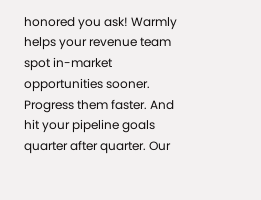honored you ask! Warmly helps your revenue team spot in-market opportunities sooner. Progress them faster. And hit your pipeline goals quarter after quarter. Our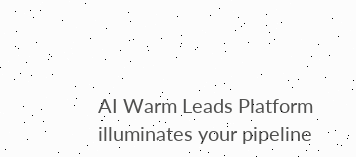AI Warm Leads Platform illuminates your pipeline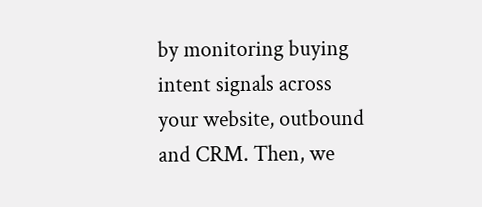by monitoring buying intent signals across your website, outbound and CRM. Then, we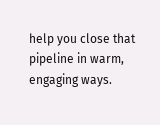help you close that pipeline in warm, engaging ways.